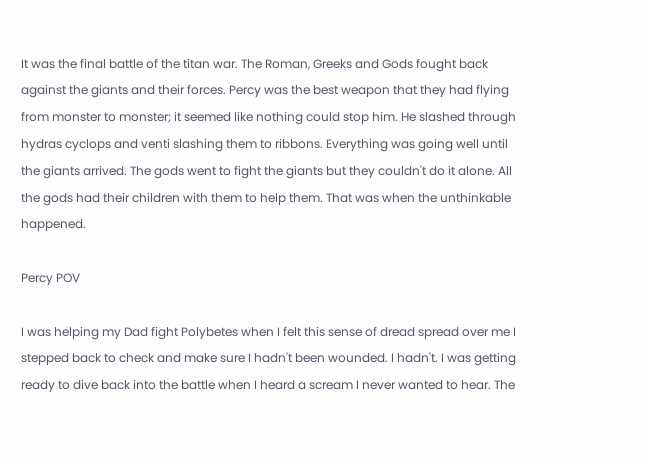It was the final battle of the titan war. The Roman, Greeks and Gods fought back against the giants and their forces. Percy was the best weapon that they had flying from monster to monster; it seemed like nothing could stop him. He slashed through hydras cyclops and venti slashing them to ribbons. Everything was going well until the giants arrived. The gods went to fight the giants but they couldn't do it alone. All the gods had their children with them to help them. That was when the unthinkable happened.

Percy POV

I was helping my Dad fight Polybetes when I felt this sense of dread spread over me I stepped back to check and make sure I hadn't been wounded. I hadn't. I was getting ready to dive back into the battle when I heard a scream I never wanted to hear. The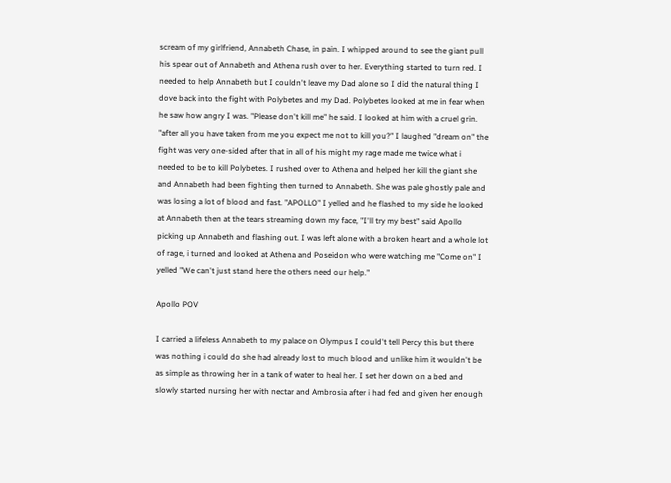scream of my girlfriend, Annabeth Chase, in pain. I whipped around to see the giant pull his spear out of Annabeth and Athena rush over to her. Everything started to turn red. I needed to help Annabeth but I couldn't leave my Dad alone so I did the natural thing I dove back into the fight with Polybetes and my Dad. Polybetes looked at me in fear when he saw how angry I was. "Please don't kill me" he said. I looked at him with a cruel grin. "after all you have taken from me you expect me not to kill you?" I laughed "dream on" the fight was very one-sided after that in all of his might my rage made me twice what i needed to be to kill Polybetes. I rushed over to Athena and helped her kill the giant she and Annabeth had been fighting then turned to Annabeth. She was pale ghostly pale and was losing a lot of blood and fast. "APOLLO" I yelled and he flashed to my side he looked at Annabeth then at the tears streaming down my face, "I'll try my best" said Apollo picking up Annabeth and flashing out. I was left alone with a broken heart and a whole lot of rage, i turned and looked at Athena and Poseidon who were watching me "Come on" I yelled "We can't just stand here the others need our help."

Apollo POV

I carried a lifeless Annabeth to my palace on Olympus I could't tell Percy this but there was nothing i could do she had already lost to much blood and unlike him it wouldn't be as simple as throwing her in a tank of water to heal her. I set her down on a bed and slowly started nursing her with nectar and Ambrosia after i had fed and given her enough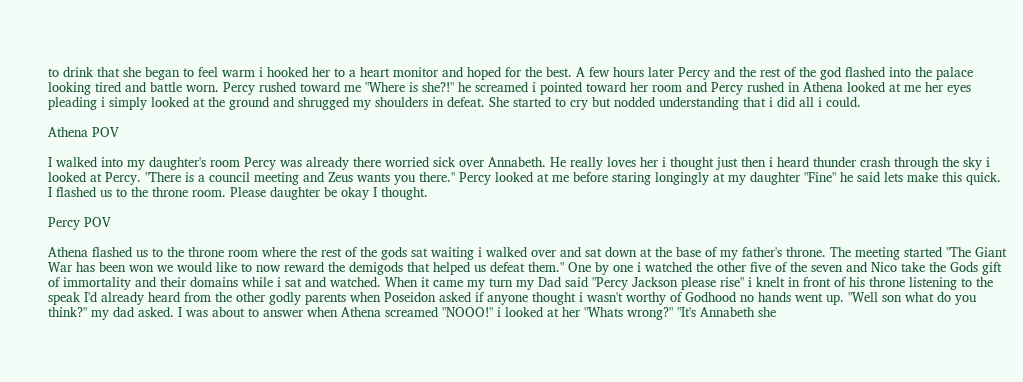to drink that she began to feel warm i hooked her to a heart monitor and hoped for the best. A few hours later Percy and the rest of the god flashed into the palace looking tired and battle worn. Percy rushed toward me "Where is she?!" he screamed i pointed toward her room and Percy rushed in Athena looked at me her eyes pleading i simply looked at the ground and shrugged my shoulders in defeat. She started to cry but nodded understanding that i did all i could.

Athena POV

I walked into my daughter's room Percy was already there worried sick over Annabeth. He really loves her i thought just then i heard thunder crash through the sky i looked at Percy. "There is a council meeting and Zeus wants you there." Percy looked at me before staring longingly at my daughter "Fine" he said lets make this quick. I flashed us to the throne room. Please daughter be okay I thought.

Percy POV

Athena flashed us to the throne room where the rest of the gods sat waiting i walked over and sat down at the base of my father's throne. The meeting started "The Giant War has been won we would like to now reward the demigods that helped us defeat them." One by one i watched the other five of the seven and Nico take the Gods gift of immortality and their domains while i sat and watched. When it came my turn my Dad said "Percy Jackson please rise" i knelt in front of his throne listening to the speak I'd already heard from the other godly parents when Poseidon asked if anyone thought i wasn't worthy of Godhood no hands went up. "Well son what do you think?" my dad asked. I was about to answer when Athena screamed "NOOO!" i looked at her "Whats wrong?" "It's Annabeth she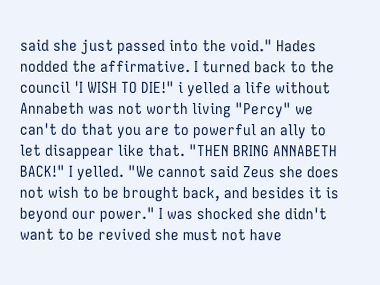said she just passed into the void." Hades nodded the affirmative. I turned back to the council 'I WISH TO DIE!" i yelled a life without Annabeth was not worth living "Percy" we can't do that you are to powerful an ally to let disappear like that. "THEN BRING ANNABETH BACK!" I yelled. "We cannot said Zeus she does not wish to be brought back, and besides it is beyond our power." I was shocked she didn't want to be revived she must not have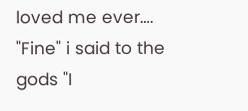loved me ever…. "Fine" i said to the gods "I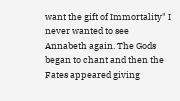want the gift of Immortality" I never wanted to see Annabeth again. The Gods began to chant and then the Fates appeared giving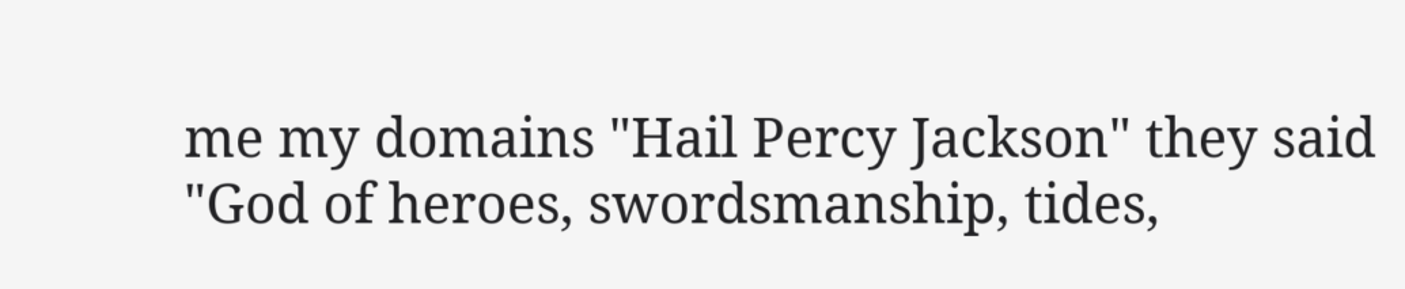me my domains "Hail Percy Jackson" they said "God of heroes, swordsmanship, tides,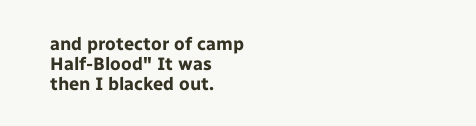and protector of camp Half-Blood" It was then I blacked out.